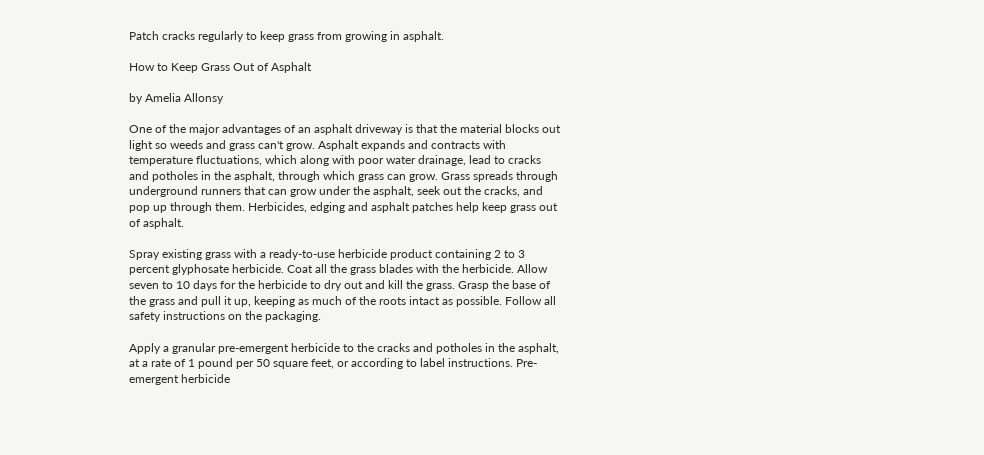Patch cracks regularly to keep grass from growing in asphalt.

How to Keep Grass Out of Asphalt

by Amelia Allonsy

One of the major advantages of an asphalt driveway is that the material blocks out light so weeds and grass can't grow. Asphalt expands and contracts with temperature fluctuations, which along with poor water drainage, lead to cracks and potholes in the asphalt, through which grass can grow. Grass spreads through underground runners that can grow under the asphalt, seek out the cracks, and pop up through them. Herbicides, edging and asphalt patches help keep grass out of asphalt.

Spray existing grass with a ready-to-use herbicide product containing 2 to 3 percent glyphosate herbicide. Coat all the grass blades with the herbicide. Allow seven to 10 days for the herbicide to dry out and kill the grass. Grasp the base of the grass and pull it up, keeping as much of the roots intact as possible. Follow all safety instructions on the packaging.

Apply a granular pre-emergent herbicide to the cracks and potholes in the asphalt, at a rate of 1 pound per 50 square feet, or according to label instructions. Pre-emergent herbicide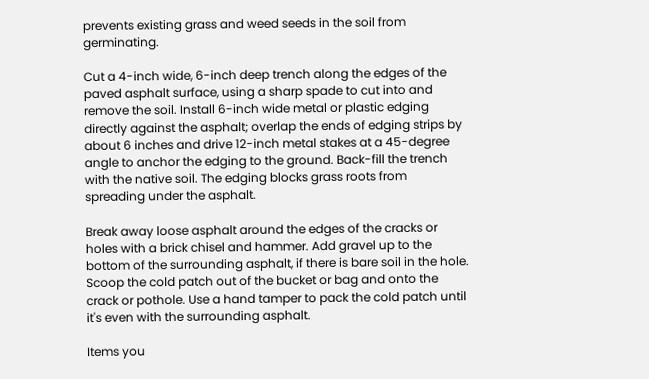prevents existing grass and weed seeds in the soil from germinating.

Cut a 4-inch wide, 6-inch deep trench along the edges of the paved asphalt surface, using a sharp spade to cut into and remove the soil. Install 6-inch wide metal or plastic edging directly against the asphalt; overlap the ends of edging strips by about 6 inches and drive 12-inch metal stakes at a 45-degree angle to anchor the edging to the ground. Back-fill the trench with the native soil. The edging blocks grass roots from spreading under the asphalt.

Break away loose asphalt around the edges of the cracks or holes with a brick chisel and hammer. Add gravel up to the bottom of the surrounding asphalt, if there is bare soil in the hole. Scoop the cold patch out of the bucket or bag and onto the crack or pothole. Use a hand tamper to pack the cold patch until it's even with the surrounding asphalt.

Items you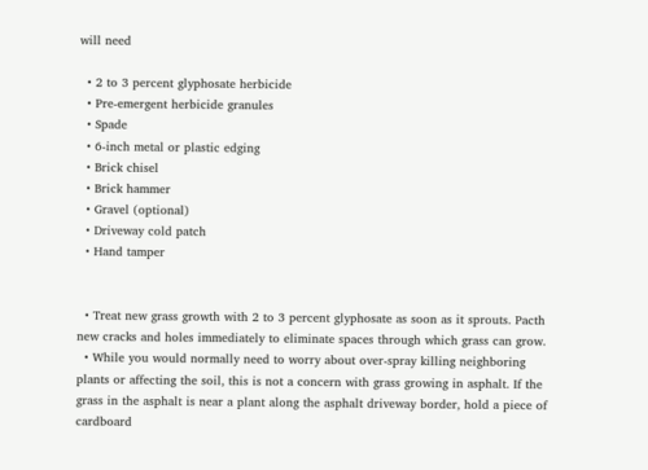will need

  • 2 to 3 percent glyphosate herbicide
  • Pre-emergent herbicide granules
  • Spade
  • 6-inch metal or plastic edging
  • Brick chisel
  • Brick hammer
  • Gravel (optional)
  • Driveway cold patch
  • Hand tamper


  • Treat new grass growth with 2 to 3 percent glyphosate as soon as it sprouts. Pacth new cracks and holes immediately to eliminate spaces through which grass can grow.
  • While you would normally need to worry about over-spray killing neighboring plants or affecting the soil, this is not a concern with grass growing in asphalt. If the grass in the asphalt is near a plant along the asphalt driveway border, hold a piece of cardboard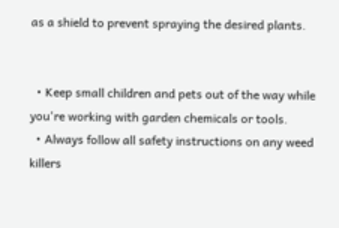as a shield to prevent spraying the desired plants.


  • Keep small children and pets out of the way while you're working with garden chemicals or tools.
  • Always follow all safety instructions on any weed killers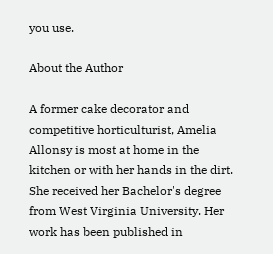you use.

About the Author

A former cake decorator and competitive horticulturist, Amelia Allonsy is most at home in the kitchen or with her hands in the dirt. She received her Bachelor's degree from West Virginia University. Her work has been published in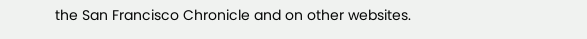the San Francisco Chronicle and on other websites.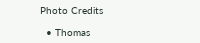Photo Credits

  • Thomas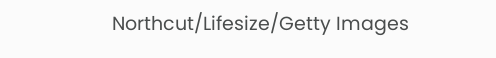Northcut/Lifesize/Getty Images